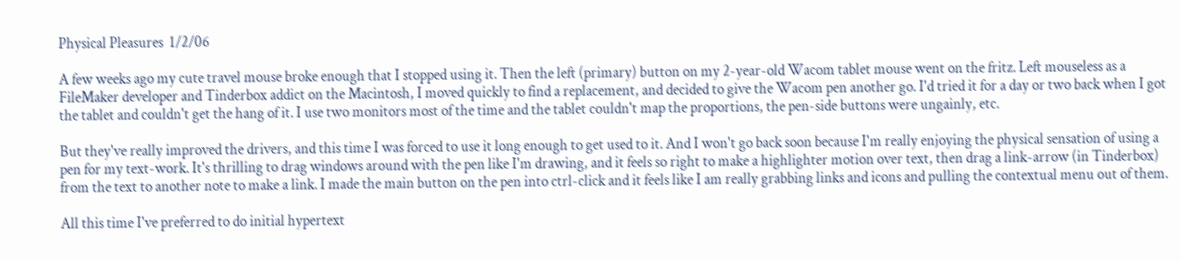Physical Pleasures  1/2/06

A few weeks ago my cute travel mouse broke enough that I stopped using it. Then the left (primary) button on my 2-year-old Wacom tablet mouse went on the fritz. Left mouseless as a FileMaker developer and Tinderbox addict on the Macintosh, I moved quickly to find a replacement, and decided to give the Wacom pen another go. I'd tried it for a day or two back when I got the tablet and couldn't get the hang of it. I use two monitors most of the time and the tablet couldn't map the proportions, the pen-side buttons were ungainly, etc.

But they've really improved the drivers, and this time I was forced to use it long enough to get used to it. And I won't go back soon because I'm really enjoying the physical sensation of using a pen for my text-work. It's thrilling to drag windows around with the pen like I'm drawing, and it feels so right to make a highlighter motion over text, then drag a link-arrow (in Tinderbox) from the text to another note to make a link. I made the main button on the pen into ctrl-click and it feels like I am really grabbing links and icons and pulling the contextual menu out of them.

All this time I've preferred to do initial hypertext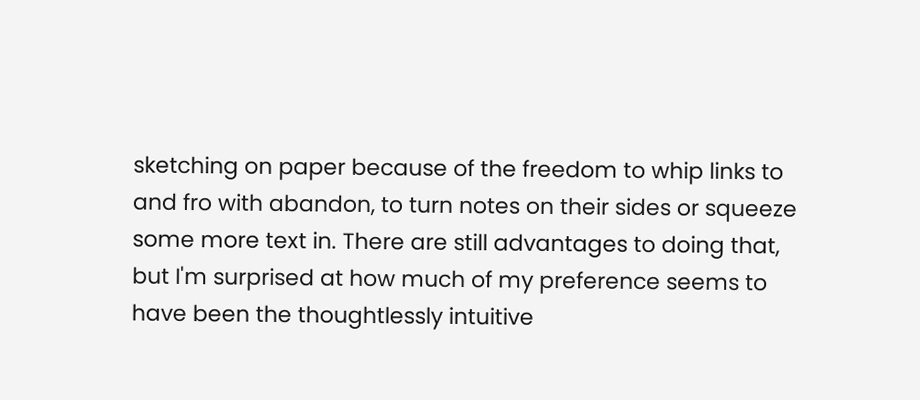sketching on paper because of the freedom to whip links to and fro with abandon, to turn notes on their sides or squeeze some more text in. There are still advantages to doing that, but I'm surprised at how much of my preference seems to have been the thoughtlessly intuitive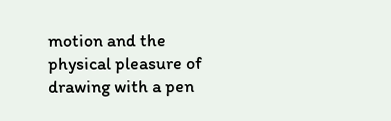motion and the physical pleasure of drawing with a pen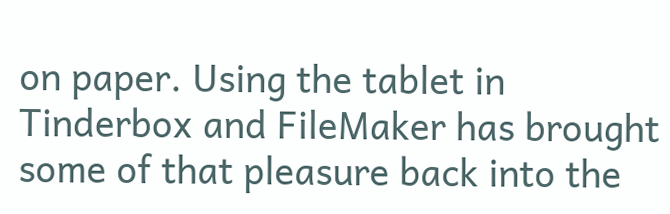on paper. Using the tablet in Tinderbox and FileMaker has brought some of that pleasure back into the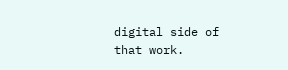digital side of that work.